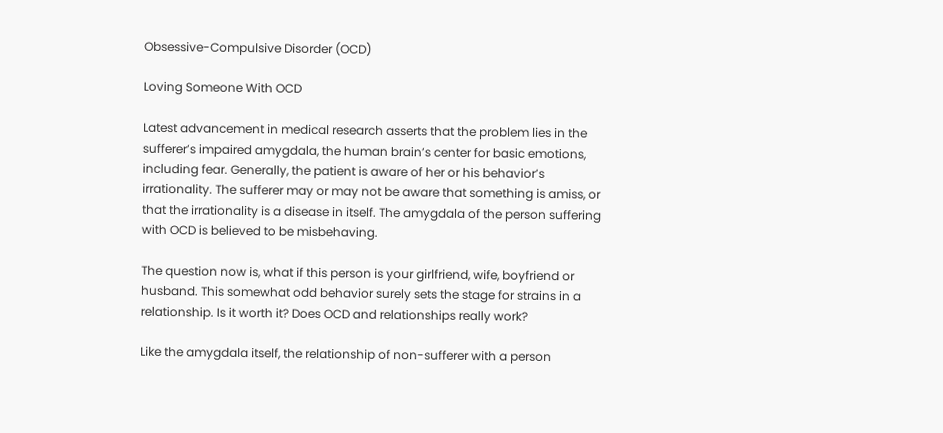Obsessive-Compulsive Disorder (OCD)

Loving Someone With OCD

Latest advancement in medical research asserts that the problem lies in the sufferer’s impaired amygdala, the human brain’s center for basic emotions, including fear. Generally, the patient is aware of her or his behavior’s irrationality. The sufferer may or may not be aware that something is amiss, or that the irrationality is a disease in itself. The amygdala of the person suffering with OCD is believed to be misbehaving.

The question now is, what if this person is your girlfriend, wife, boyfriend or husband. This somewhat odd behavior surely sets the stage for strains in a relationship. Is it worth it? Does OCD and relationships really work?

Like the amygdala itself, the relationship of non-sufferer with a person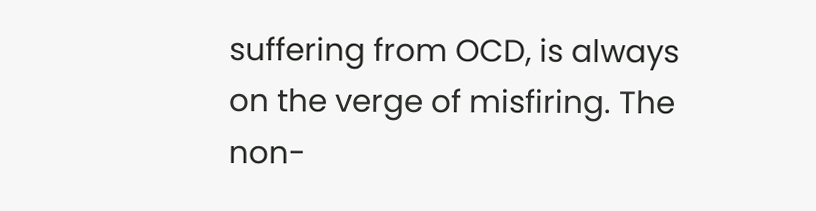suffering from OCD, is always on the verge of misfiring. The non-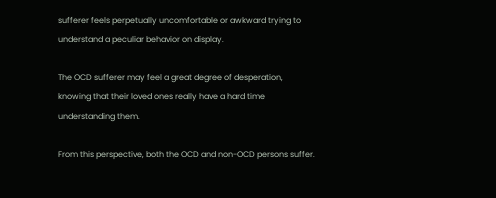sufferer feels perpetually uncomfortable or awkward trying to understand a peculiar behavior on display.

The OCD sufferer may feel a great degree of desperation, knowing that their loved ones really have a hard time understanding them.

From this perspective, both the OCD and non-OCD persons suffer.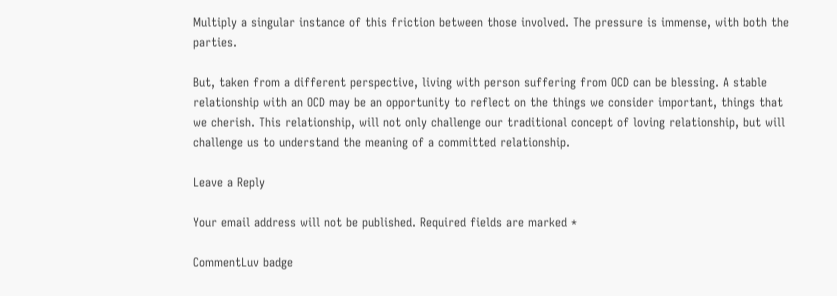Multiply a singular instance of this friction between those involved. The pressure is immense, with both the parties.

But, taken from a different perspective, living with person suffering from OCD can be blessing. A stable relationship with an OCD may be an opportunity to reflect on the things we consider important, things that we cherish. This relationship, will not only challenge our traditional concept of loving relationship, but will challenge us to understand the meaning of a committed relationship.

Leave a Reply

Your email address will not be published. Required fields are marked *

CommentLuv badge